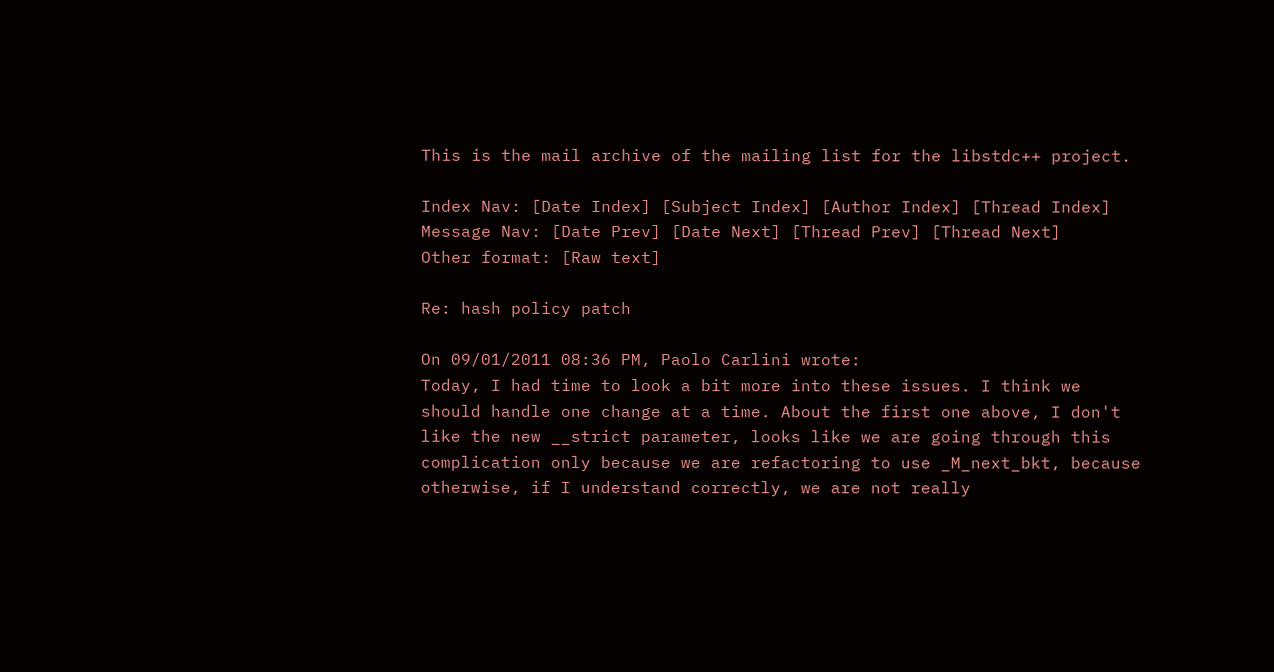This is the mail archive of the mailing list for the libstdc++ project.

Index Nav: [Date Index] [Subject Index] [Author Index] [Thread Index]
Message Nav: [Date Prev] [Date Next] [Thread Prev] [Thread Next]
Other format: [Raw text]

Re: hash policy patch

On 09/01/2011 08:36 PM, Paolo Carlini wrote:
Today, I had time to look a bit more into these issues. I think we
should handle one change at a time. About the first one above, I don't
like the new __strict parameter, looks like we are going through this
complication only because we are refactoring to use _M_next_bkt, because
otherwise, if I understand correctly, we are not really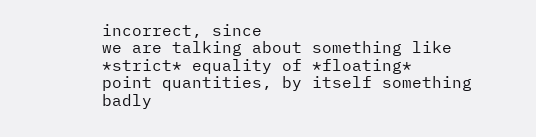incorrect, since
we are talking about something like *strict* equality of *floating*
point quantities, by itself something badly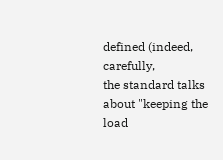defined (indeed, carefully,
the standard talks about "keeping the load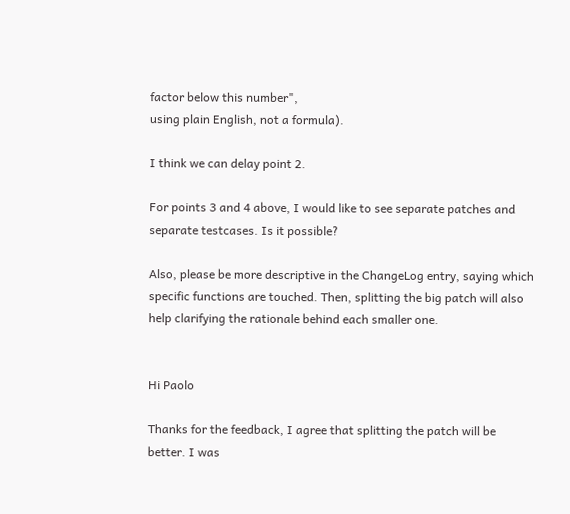factor below this number",
using plain English, not a formula).

I think we can delay point 2.

For points 3 and 4 above, I would like to see separate patches and
separate testcases. Is it possible?

Also, please be more descriptive in the ChangeLog entry, saying which
specific functions are touched. Then, splitting the big patch will also
help clarifying the rationale behind each smaller one.


Hi Paolo

Thanks for the feedback, I agree that splitting the patch will be better. I was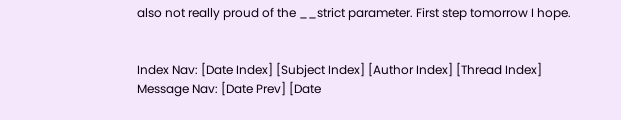also not really proud of the __strict parameter. First step tomorrow I hope.


Index Nav: [Date Index] [Subject Index] [Author Index] [Thread Index]
Message Nav: [Date Prev] [Date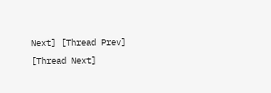Next] [Thread Prev] [Thread Next]